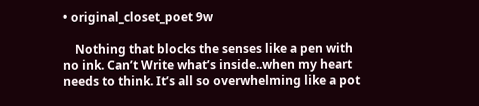• original_closet_poet 9w

    Nothing that blocks the senses like a pen with no ink. Can’t Write what’s inside..when my heart needs to think. It’s all so overwhelming like a pot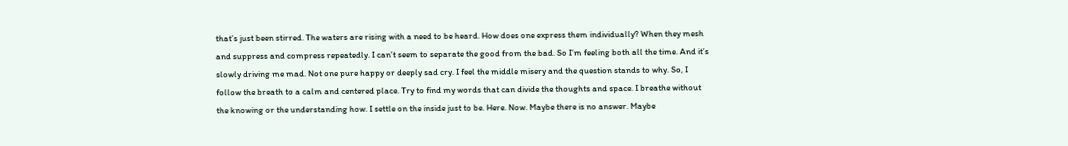that’s just been stirred. The waters are rising with a need to be heard. How does one express them individually? When they mesh and suppress and compress repeatedly. I can’t seem to separate the good from the bad. So I’m feeling both all the time. And it’s slowly driving me mad. Not one pure happy or deeply sad cry. I feel the middle misery and the question stands to why. So, I follow the breath to a calm and centered place. Try to find my words that can divide the thoughts and space. I breathe without the knowing or the understanding how. I settle on the inside just to be. Here. Now. Maybe there is no answer. Maybe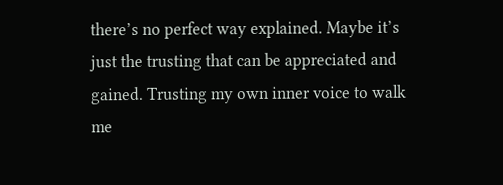there’s no perfect way explained. Maybe it’s just the trusting that can be appreciated and gained. Trusting my own inner voice to walk me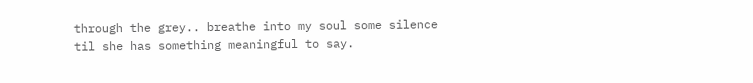through the grey.. breathe into my soul some silence til she has something meaningful to say.